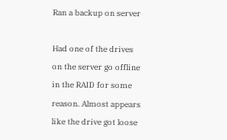Ran a backup on server

Had one of the drives on the server go offline in the RAID for some reason. Almost appears like the drive got loose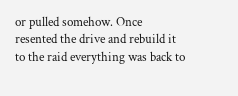or pulled somehow. Once resented the drive and rebuild it to the raid everything was back to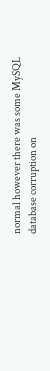normal however there was some MySQL database corruption on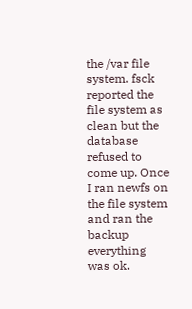the /var file system. fsck reported the file system as clean but the database refused to come up. Once I ran newfs on the file system and ran the backup everything was ok.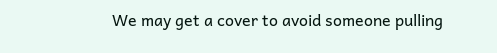We may get a cover to avoid someone pulling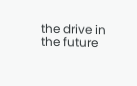the drive in the future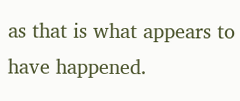as that is what appears to have happened.